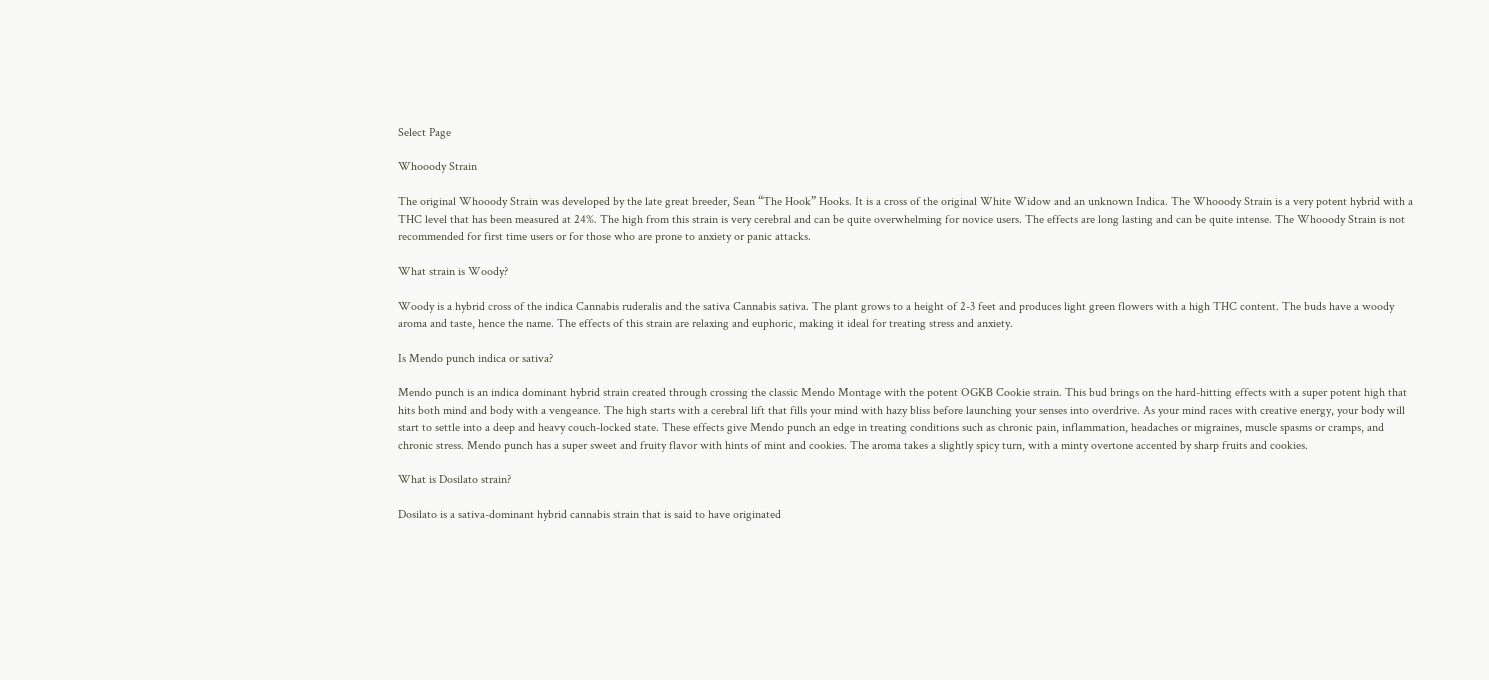Select Page

Whooody Strain

The original Whooody Strain was developed by the late great breeder, Sean “The Hook” Hooks. It is a cross of the original White Widow and an unknown Indica. The Whooody Strain is a very potent hybrid with a THC level that has been measured at 24%. The high from this strain is very cerebral and can be quite overwhelming for novice users. The effects are long lasting and can be quite intense. The Whooody Strain is not recommended for first time users or for those who are prone to anxiety or panic attacks.

What strain is Woody?

Woody is a hybrid cross of the indica Cannabis ruderalis and the sativa Cannabis sativa. The plant grows to a height of 2-3 feet and produces light green flowers with a high THC content. The buds have a woody aroma and taste, hence the name. The effects of this strain are relaxing and euphoric, making it ideal for treating stress and anxiety.

Is Mendo punch indica or sativa?

Mendo punch is an indica dominant hybrid strain created through crossing the classic Mendo Montage with the potent OGKB Cookie strain. This bud brings on the hard-hitting effects with a super potent high that hits both mind and body with a vengeance. The high starts with a cerebral lift that fills your mind with hazy bliss before launching your senses into overdrive. As your mind races with creative energy, your body will start to settle into a deep and heavy couch-locked state. These effects give Mendo punch an edge in treating conditions such as chronic pain, inflammation, headaches or migraines, muscle spasms or cramps, and chronic stress. Mendo punch has a super sweet and fruity flavor with hints of mint and cookies. The aroma takes a slightly spicy turn, with a minty overtone accented by sharp fruits and cookies.

What is Dosilato strain?

Dosilato is a sativa-dominant hybrid cannabis strain that is said to have originated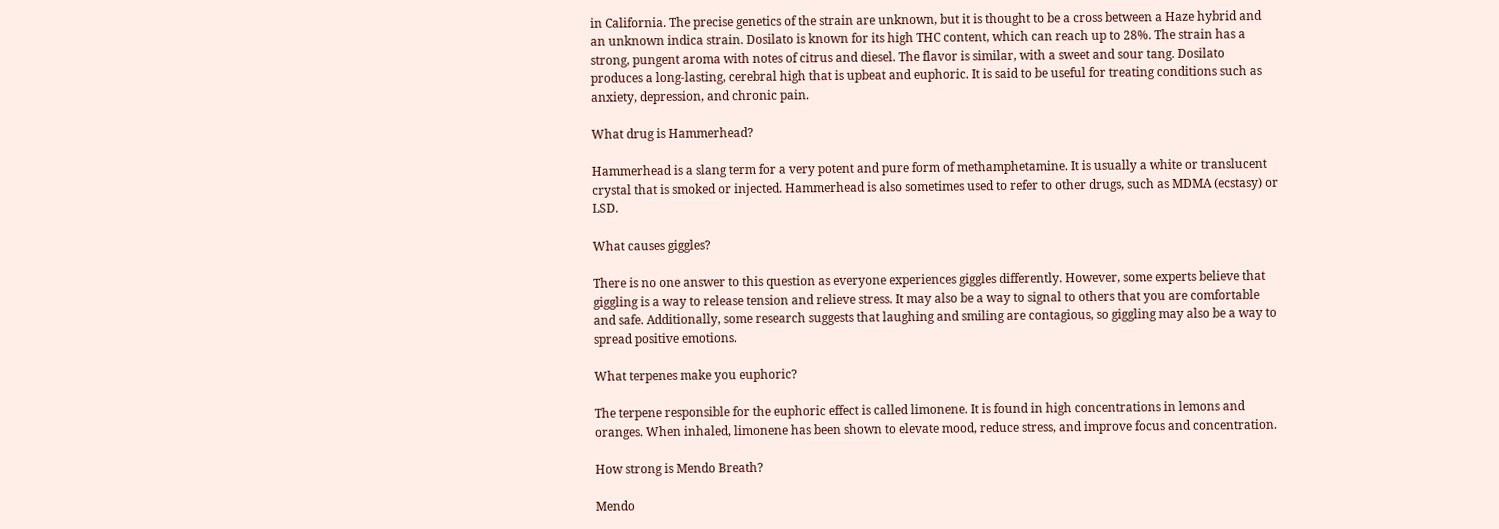in California. The precise genetics of the strain are unknown, but it is thought to be a cross between a Haze hybrid and an unknown indica strain. Dosilato is known for its high THC content, which can reach up to 28%. The strain has a strong, pungent aroma with notes of citrus and diesel. The flavor is similar, with a sweet and sour tang. Dosilato produces a long-lasting, cerebral high that is upbeat and euphoric. It is said to be useful for treating conditions such as anxiety, depression, and chronic pain.

What drug is Hammerhead?

Hammerhead is a slang term for a very potent and pure form of methamphetamine. It is usually a white or translucent crystal that is smoked or injected. Hammerhead is also sometimes used to refer to other drugs, such as MDMA (ecstasy) or LSD.

What causes giggles?

There is no one answer to this question as everyone experiences giggles differently. However, some experts believe that giggling is a way to release tension and relieve stress. It may also be a way to signal to others that you are comfortable and safe. Additionally, some research suggests that laughing and smiling are contagious, so giggling may also be a way to spread positive emotions.

What terpenes make you euphoric?

The terpene responsible for the euphoric effect is called limonene. It is found in high concentrations in lemons and oranges. When inhaled, limonene has been shown to elevate mood, reduce stress, and improve focus and concentration.

How strong is Mendo Breath?

Mendo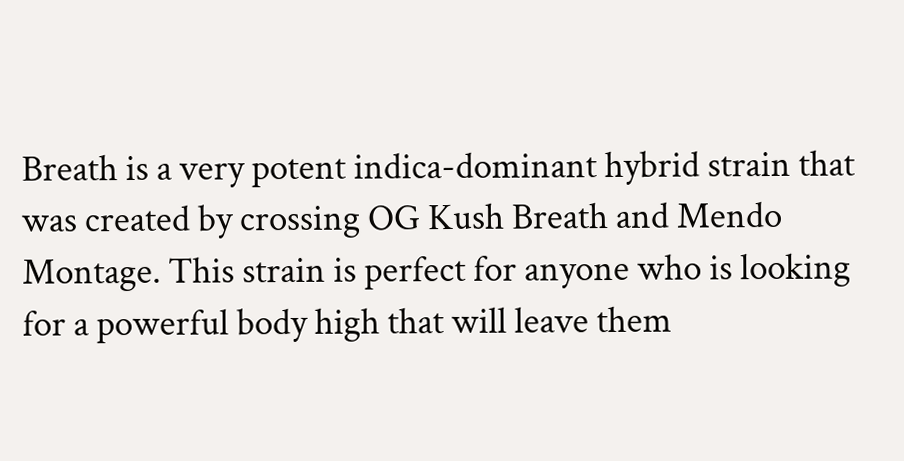Breath is a very potent indica-dominant hybrid strain that was created by crossing OG Kush Breath and Mendo Montage. This strain is perfect for anyone who is looking for a powerful body high that will leave them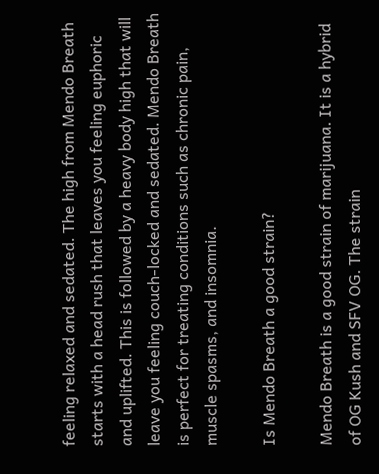feeling relaxed and sedated. The high from Mendo Breath starts with a head rush that leaves you feeling euphoric and uplifted. This is followed by a heavy body high that will leave you feeling couch-locked and sedated. Mendo Breath is perfect for treating conditions such as chronic pain, muscle spasms, and insomnia.

Is Mendo Breath a good strain?

Mendo Breath is a good strain of marijuana. It is a hybrid of OG Kush and SFV OG. The strain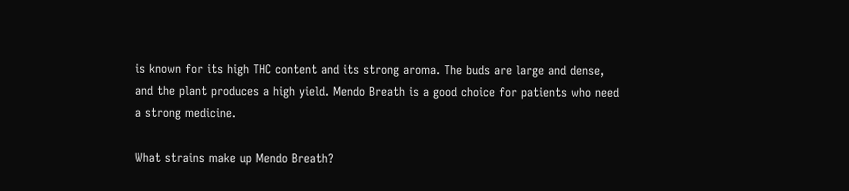is known for its high THC content and its strong aroma. The buds are large and dense, and the plant produces a high yield. Mendo Breath is a good choice for patients who need a strong medicine.

What strains make up Mendo Breath?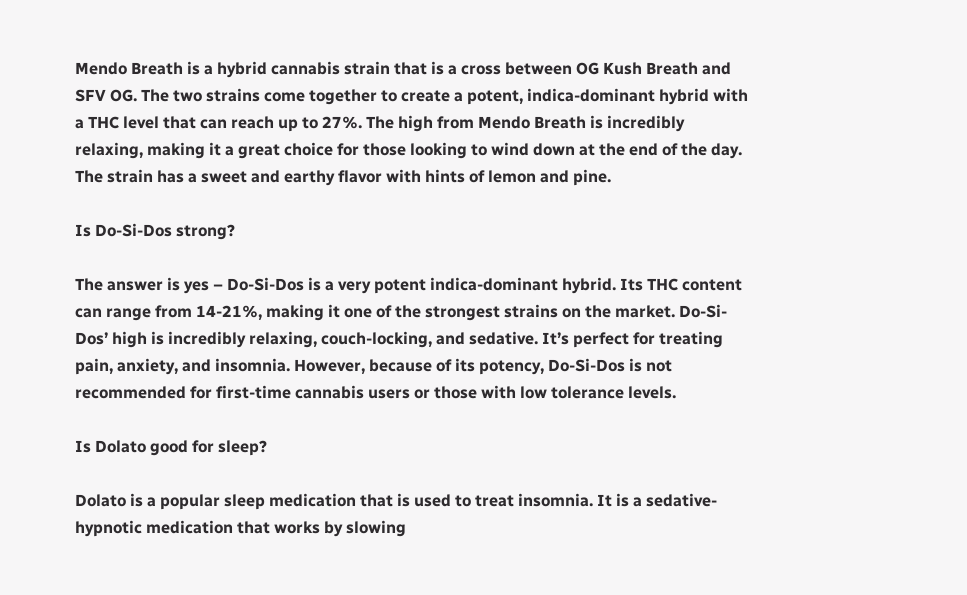Mendo Breath is a hybrid cannabis strain that is a cross between OG Kush Breath and SFV OG. The two strains come together to create a potent, indica-dominant hybrid with a THC level that can reach up to 27%. The high from Mendo Breath is incredibly relaxing, making it a great choice for those looking to wind down at the end of the day. The strain has a sweet and earthy flavor with hints of lemon and pine.

Is Do-Si-Dos strong?

The answer is yes – Do-Si-Dos is a very potent indica-dominant hybrid. Its THC content can range from 14-21%, making it one of the strongest strains on the market. Do-Si-Dos’ high is incredibly relaxing, couch-locking, and sedative. It’s perfect for treating pain, anxiety, and insomnia. However, because of its potency, Do-Si-Dos is not recommended for first-time cannabis users or those with low tolerance levels.

Is Dolato good for sleep?

Dolato is a popular sleep medication that is used to treat insomnia. It is a sedative-hypnotic medication that works by slowing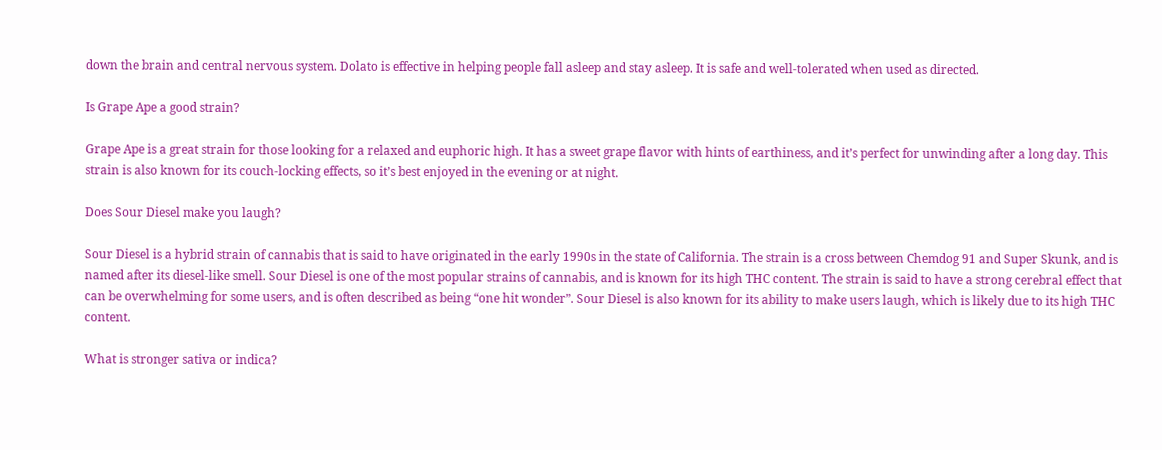down the brain and central nervous system. Dolato is effective in helping people fall asleep and stay asleep. It is safe and well-tolerated when used as directed.

Is Grape Ape a good strain?

Grape Ape is a great strain for those looking for a relaxed and euphoric high. It has a sweet grape flavor with hints of earthiness, and it’s perfect for unwinding after a long day. This strain is also known for its couch-locking effects, so it’s best enjoyed in the evening or at night.

Does Sour Diesel make you laugh?

Sour Diesel is a hybrid strain of cannabis that is said to have originated in the early 1990s in the state of California. The strain is a cross between Chemdog 91 and Super Skunk, and is named after its diesel-like smell. Sour Diesel is one of the most popular strains of cannabis, and is known for its high THC content. The strain is said to have a strong cerebral effect that can be overwhelming for some users, and is often described as being “one hit wonder”. Sour Diesel is also known for its ability to make users laugh, which is likely due to its high THC content.

What is stronger sativa or indica?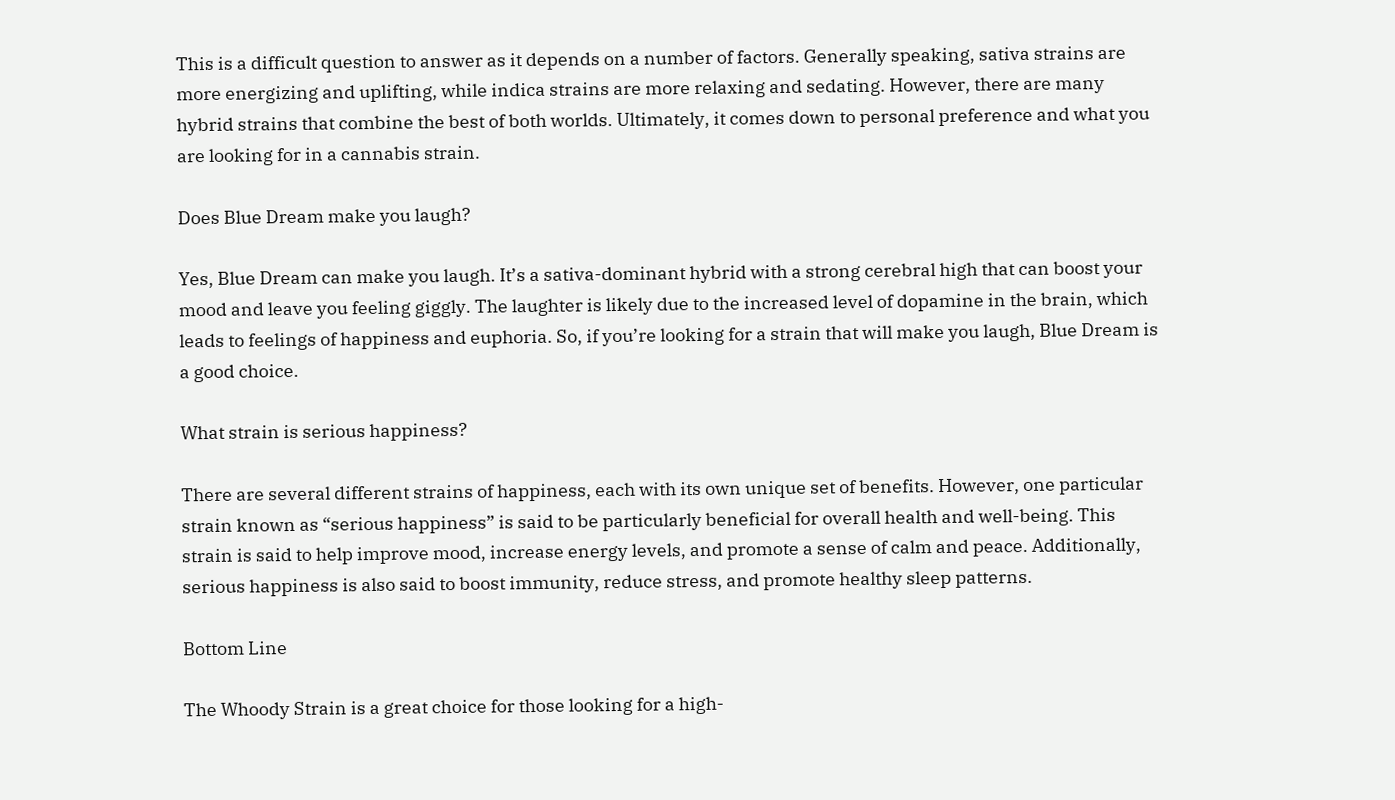This is a difficult question to answer as it depends on a number of factors. Generally speaking, sativa strains are more energizing and uplifting, while indica strains are more relaxing and sedating. However, there are many hybrid strains that combine the best of both worlds. Ultimately, it comes down to personal preference and what you are looking for in a cannabis strain.

Does Blue Dream make you laugh?

Yes, Blue Dream can make you laugh. It’s a sativa-dominant hybrid with a strong cerebral high that can boost your mood and leave you feeling giggly. The laughter is likely due to the increased level of dopamine in the brain, which leads to feelings of happiness and euphoria. So, if you’re looking for a strain that will make you laugh, Blue Dream is a good choice.

What strain is serious happiness?

There are several different strains of happiness, each with its own unique set of benefits. However, one particular strain known as “serious happiness” is said to be particularly beneficial for overall health and well-being. This strain is said to help improve mood, increase energy levels, and promote a sense of calm and peace. Additionally, serious happiness is also said to boost immunity, reduce stress, and promote healthy sleep patterns.

Bottom Line

The Whoody Strain is a great choice for those looking for a high-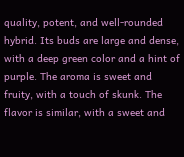quality, potent, and well-rounded hybrid. Its buds are large and dense, with a deep green color and a hint of purple. The aroma is sweet and fruity, with a touch of skunk. The flavor is similar, with a sweet and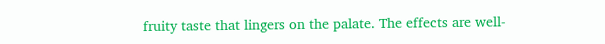fruity taste that lingers on the palate. The effects are well-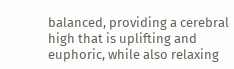balanced, providing a cerebral high that is uplifting and euphoric, while also relaxing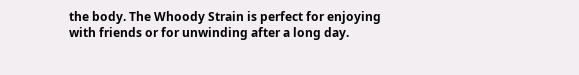the body. The Whoody Strain is perfect for enjoying with friends or for unwinding after a long day.